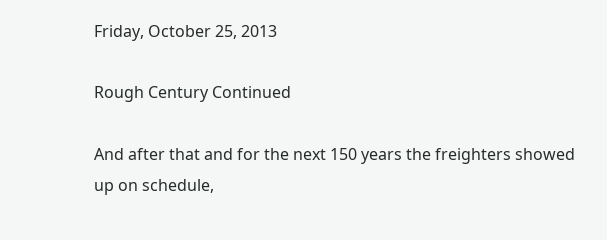Friday, October 25, 2013

Rough Century Continued

And after that and for the next 150 years the freighters showed up on schedule,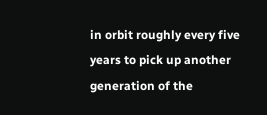in orbit roughly every five years to pick up another generation of the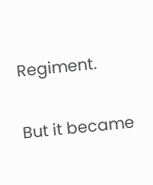Regiment.

But it became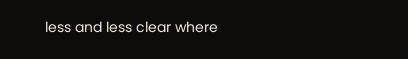less and less clear where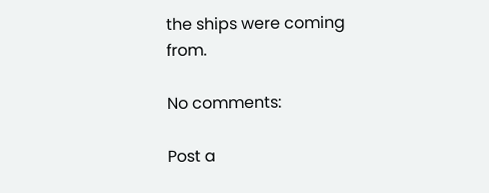the ships were coming from.

No comments:

Post a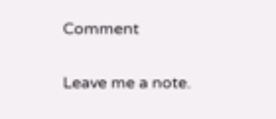Comment

Leave me a note.